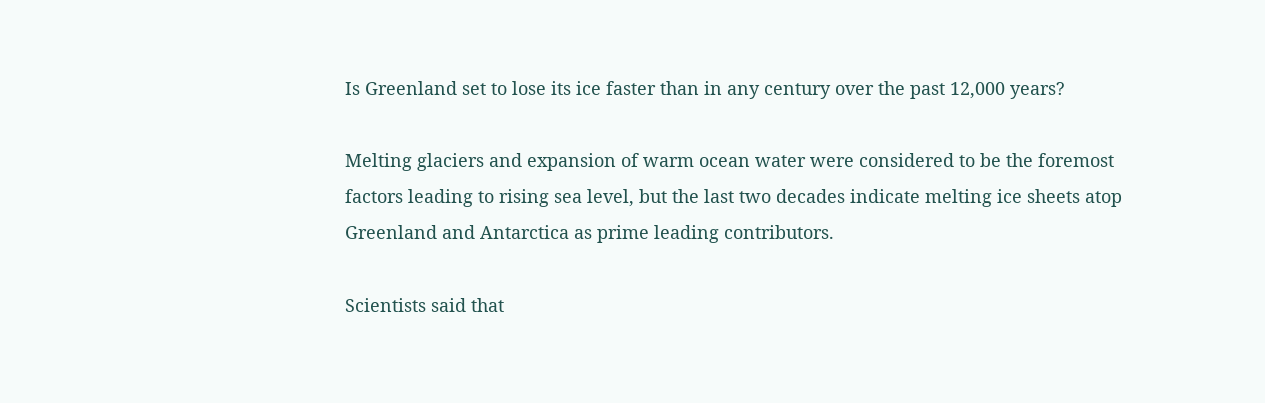Is Greenland set to lose its ice faster than in any century over the past 12,000 years?

Melting glaciers and expansion of warm ocean water were considered to be the foremost factors leading to rising sea level, but the last two decades indicate melting ice sheets atop Greenland and Antarctica as prime leading contributors.

Scientists said that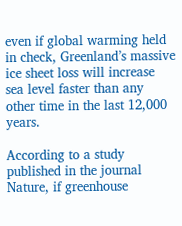even if global warming held in check, Greenland’s massive ice sheet loss will increase sea level faster than any other time in the last 12,000 years.

According to a study published in the journal Nature, if greenhouse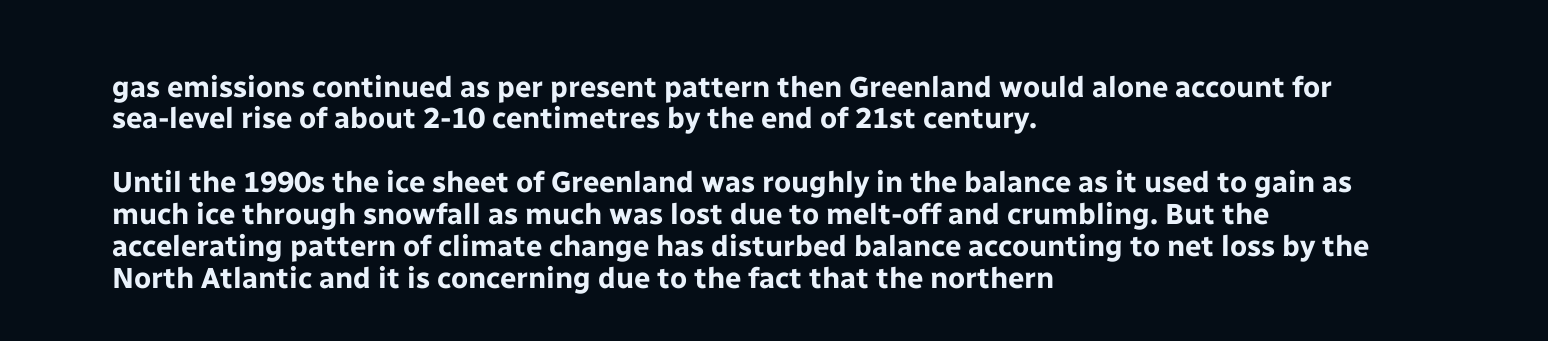gas emissions continued as per present pattern then Greenland would alone account for sea-level rise of about 2-10 centimetres by the end of 21st century.

Until the 1990s the ice sheet of Greenland was roughly in the balance as it used to gain as much ice through snowfall as much was lost due to melt-off and crumbling. But the accelerating pattern of climate change has disturbed balance accounting to net loss by the North Atlantic and it is concerning due to the fact that the northern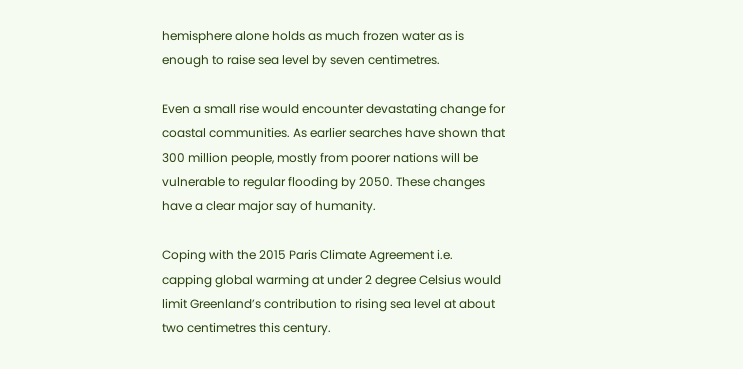hemisphere alone holds as much frozen water as is enough to raise sea level by seven centimetres.

Even a small rise would encounter devastating change for coastal communities. As earlier searches have shown that 300 million people, mostly from poorer nations will be vulnerable to regular flooding by 2050. These changes have a clear major say of humanity.

Coping with the 2015 Paris Climate Agreement i.e. capping global warming at under 2 degree Celsius would limit Greenland’s contribution to rising sea level at about two centimetres this century.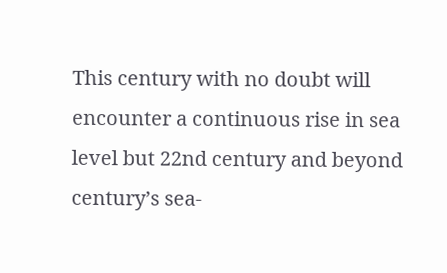This century with no doubt will encounter a continuous rise in sea level but 22nd century and beyond century’s sea-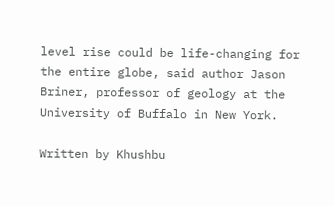level rise could be life-changing for the entire globe, said author Jason Briner, professor of geology at the University of Buffalo in New York.

Written by Khushbu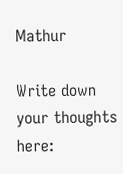Mathur

Write down your thoughts here: